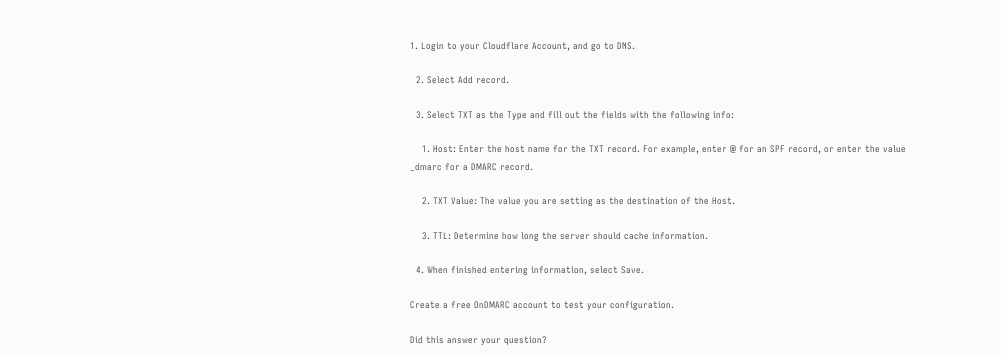1. Login to your Cloudflare Account, and go to DNS.

  2. Select Add record.

  3. Select TXT as the Type and fill out the fields with the following info:

    1. Host: Enter the host name for the TXT record. For example, enter @ for an SPF record, or enter the value _dmarc for a DMARC record.

    2. TXT Value: The value you are setting as the destination of the Host.

    3. TTL: Determine how long the server should cache information.

  4. When finished entering information, select Save.

Create a free OnDMARC account to test your configuration.

Did this answer your question?